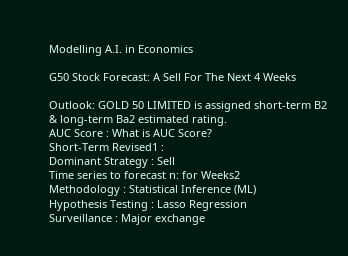Modelling A.I. in Economics

G50 Stock Forecast: A Sell For The Next 4 Weeks

Outlook: GOLD 50 LIMITED is assigned short-term B2 & long-term Ba2 estimated rating.
AUC Score : What is AUC Score?
Short-Term Revised1 :
Dominant Strategy : Sell
Time series to forecast n: for Weeks2
Methodology : Statistical Inference (ML)
Hypothesis Testing : Lasso Regression
Surveillance : Major exchange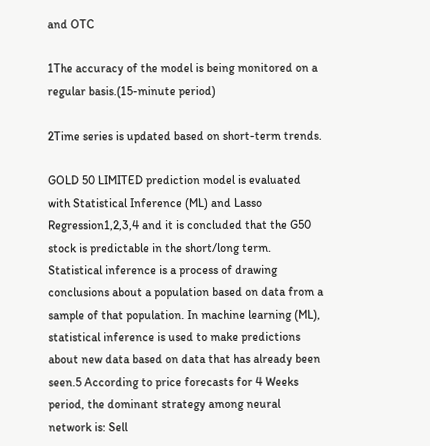and OTC

1The accuracy of the model is being monitored on a regular basis.(15-minute period)

2Time series is updated based on short-term trends.

GOLD 50 LIMITED prediction model is evaluated with Statistical Inference (ML) and Lasso Regression1,2,3,4 and it is concluded that the G50 stock is predictable in the short/long term. Statistical inference is a process of drawing conclusions about a population based on data from a sample of that population. In machine learning (ML), statistical inference is used to make predictions about new data based on data that has already been seen.5 According to price forecasts for 4 Weeks period, the dominant strategy among neural network is: Sell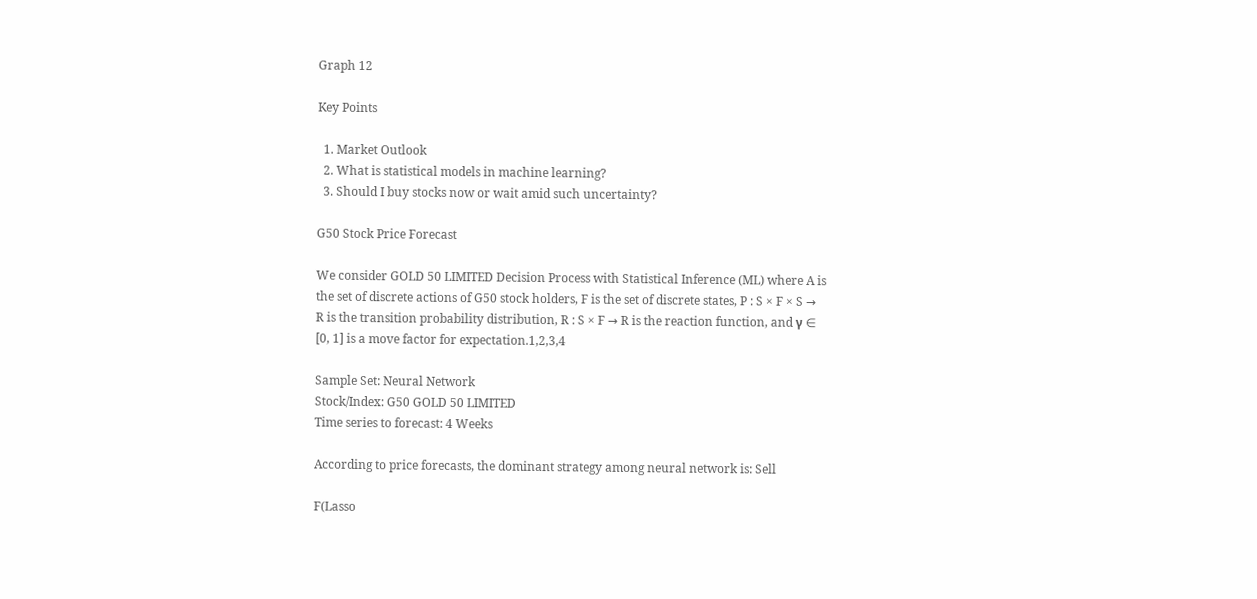Graph 12

Key Points

  1. Market Outlook
  2. What is statistical models in machine learning?
  3. Should I buy stocks now or wait amid such uncertainty?

G50 Stock Price Forecast

We consider GOLD 50 LIMITED Decision Process with Statistical Inference (ML) where A is the set of discrete actions of G50 stock holders, F is the set of discrete states, P : S × F × S → R is the transition probability distribution, R : S × F → R is the reaction function, and γ ∈ [0, 1] is a move factor for expectation.1,2,3,4

Sample Set: Neural Network
Stock/Index: G50 GOLD 50 LIMITED
Time series to forecast: 4 Weeks

According to price forecasts, the dominant strategy among neural network is: Sell

F(Lasso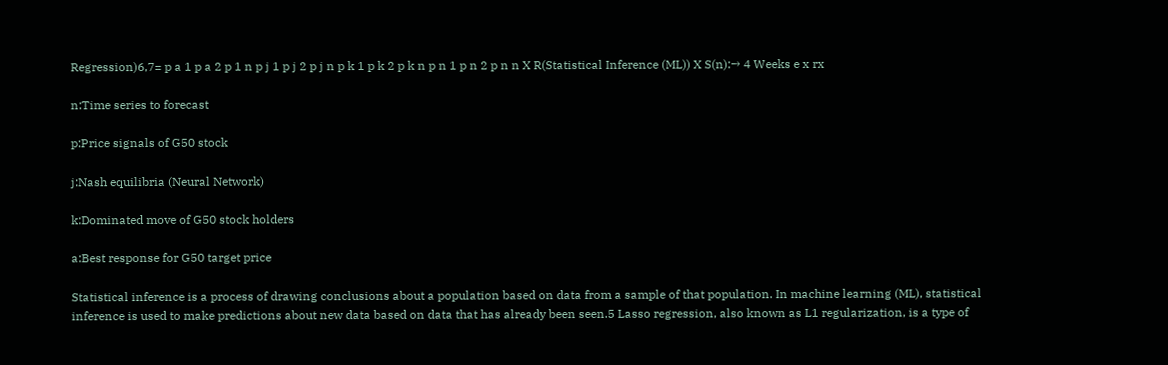Regression)6,7= p a 1 p a 2 p 1 n p j 1 p j 2 p j n p k 1 p k 2 p k n p n 1 p n 2 p n n X R(Statistical Inference (ML)) X S(n):→ 4 Weeks e x rx

n:Time series to forecast

p:Price signals of G50 stock

j:Nash equilibria (Neural Network)

k:Dominated move of G50 stock holders

a:Best response for G50 target price

Statistical inference is a process of drawing conclusions about a population based on data from a sample of that population. In machine learning (ML), statistical inference is used to make predictions about new data based on data that has already been seen.5 Lasso regression, also known as L1 regularization, is a type of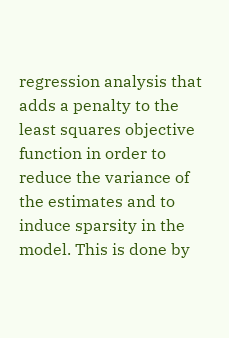regression analysis that adds a penalty to the least squares objective function in order to reduce the variance of the estimates and to induce sparsity in the model. This is done by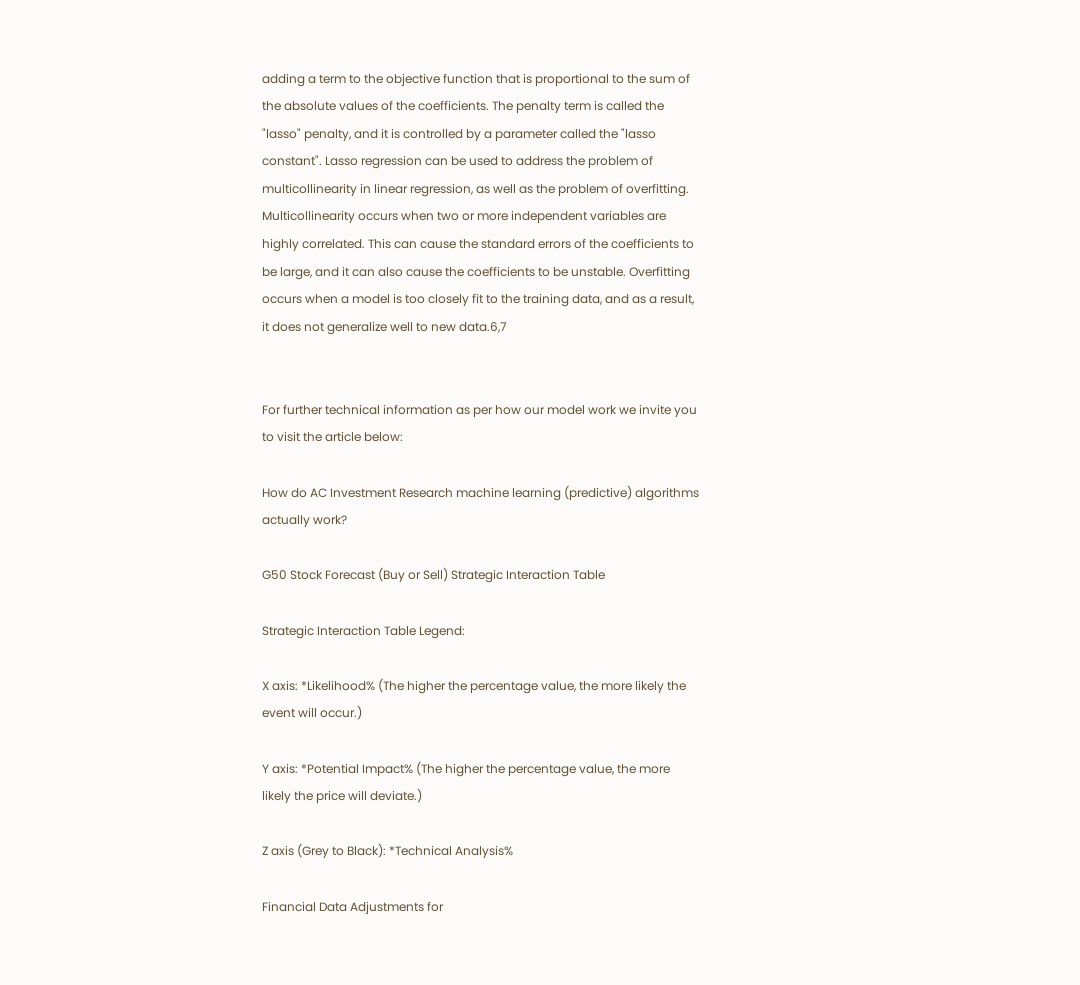adding a term to the objective function that is proportional to the sum of the absolute values of the coefficients. The penalty term is called the "lasso" penalty, and it is controlled by a parameter called the "lasso constant". Lasso regression can be used to address the problem of multicollinearity in linear regression, as well as the problem of overfitting. Multicollinearity occurs when two or more independent variables are highly correlated. This can cause the standard errors of the coefficients to be large, and it can also cause the coefficients to be unstable. Overfitting occurs when a model is too closely fit to the training data, and as a result, it does not generalize well to new data.6,7


For further technical information as per how our model work we invite you to visit the article below:

How do AC Investment Research machine learning (predictive) algorithms actually work?

G50 Stock Forecast (Buy or Sell) Strategic Interaction Table

Strategic Interaction Table Legend:

X axis: *Likelihood% (The higher the percentage value, the more likely the event will occur.)

Y axis: *Potential Impact% (The higher the percentage value, the more likely the price will deviate.)

Z axis (Grey to Black): *Technical Analysis%

Financial Data Adjustments for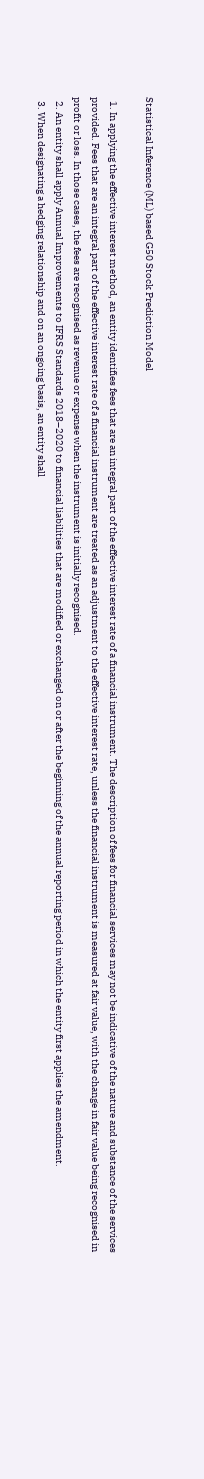Statistical Inference (ML) based G50 Stock Prediction Model

  1. In applying the effective interest method, an entity identifies fees that are an integral part of the effective interest rate of a financial instrument. The description of fees for financial services may not be indicative of the nature and substance of the services provided. Fees that are an integral part of the effective interest rate of a financial instrument are treated as an adjustment to the effective interest rate, unless the financial instrument is measured at fair value, with the change in fair value being recognised in profit or loss. In those cases, the fees are recognised as revenue or expense when the instrument is initially recognised.
  2. An entity shall apply Annual Improvements to IFRS Standards 2018–2020 to financial liabilities that are modified or exchanged on or after the beginning of the annual reporting period in which the entity first applies the amendment.
  3. When designating a hedging relationship and on an ongoing basis, an entity shall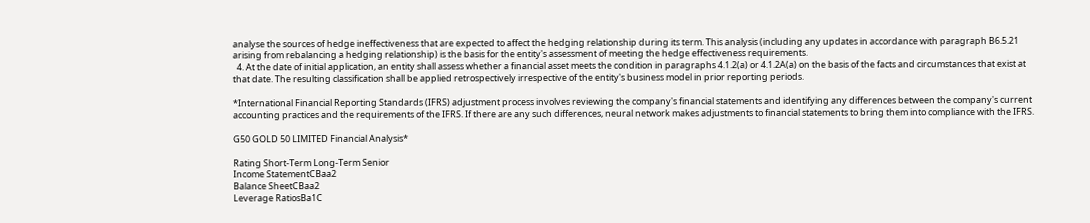analyse the sources of hedge ineffectiveness that are expected to affect the hedging relationship during its term. This analysis (including any updates in accordance with paragraph B6.5.21 arising from rebalancing a hedging relationship) is the basis for the entity's assessment of meeting the hedge effectiveness requirements.
  4. At the date of initial application, an entity shall assess whether a financial asset meets the condition in paragraphs 4.1.2(a) or 4.1.2A(a) on the basis of the facts and circumstances that exist at that date. The resulting classification shall be applied retrospectively irrespective of the entity's business model in prior reporting periods.

*International Financial Reporting Standards (IFRS) adjustment process involves reviewing the company's financial statements and identifying any differences between the company's current accounting practices and the requirements of the IFRS. If there are any such differences, neural network makes adjustments to financial statements to bring them into compliance with the IFRS.

G50 GOLD 50 LIMITED Financial Analysis*

Rating Short-Term Long-Term Senior
Income StatementCBaa2
Balance SheetCBaa2
Leverage RatiosBa1C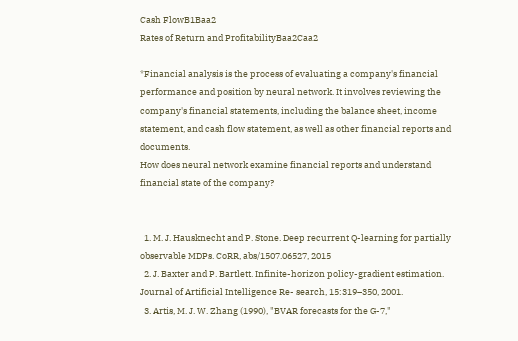Cash FlowB1Baa2
Rates of Return and ProfitabilityBaa2Caa2

*Financial analysis is the process of evaluating a company's financial performance and position by neural network. It involves reviewing the company's financial statements, including the balance sheet, income statement, and cash flow statement, as well as other financial reports and documents.
How does neural network examine financial reports and understand financial state of the company?


  1. M. J. Hausknecht and P. Stone. Deep recurrent Q-learning for partially observable MDPs. CoRR, abs/1507.06527, 2015
  2. J. Baxter and P. Bartlett. Infinite-horizon policy-gradient estimation. Journal of Artificial Intelligence Re- search, 15:319–350, 2001.
  3. Artis, M. J. W. Zhang (1990), "BVAR forecasts for the G-7,"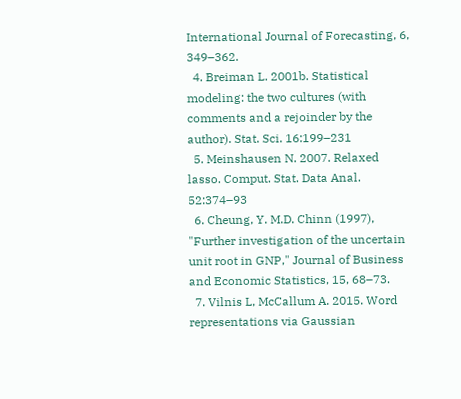International Journal of Forecasting, 6, 349–362.
  4. Breiman L. 2001b. Statistical modeling: the two cultures (with comments and a rejoinder by the author). Stat. Sci. 16:199–231
  5. Meinshausen N. 2007. Relaxed lasso. Comput. Stat. Data Anal. 52:374–93
  6. Cheung, Y. M.D. Chinn (1997), "Further investigation of the uncertain unit root in GNP," Journal of Business and Economic Statistics, 15, 68–73.
  7. Vilnis L, McCallum A. 2015. Word representations via Gaussian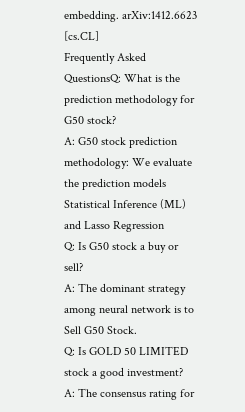embedding. arXiv:1412.6623 [cs.CL]
Frequently Asked QuestionsQ: What is the prediction methodology for G50 stock?
A: G50 stock prediction methodology: We evaluate the prediction models Statistical Inference (ML) and Lasso Regression
Q: Is G50 stock a buy or sell?
A: The dominant strategy among neural network is to Sell G50 Stock.
Q: Is GOLD 50 LIMITED stock a good investment?
A: The consensus rating for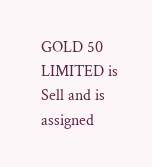GOLD 50 LIMITED is Sell and is assigned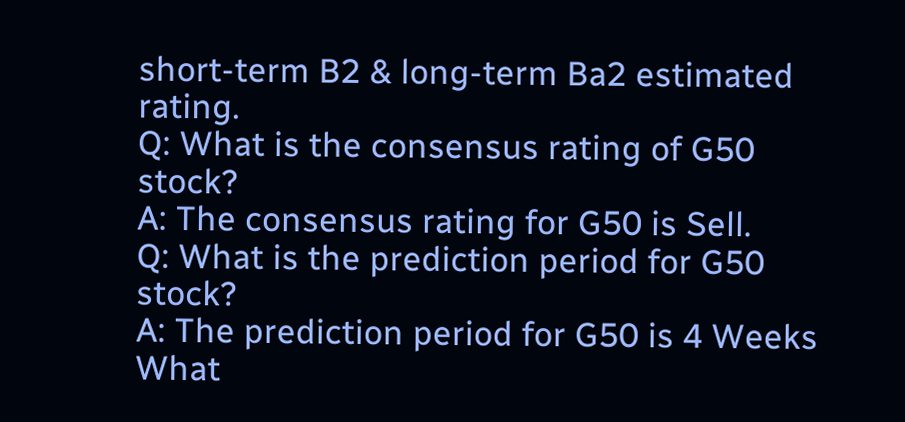short-term B2 & long-term Ba2 estimated rating.
Q: What is the consensus rating of G50 stock?
A: The consensus rating for G50 is Sell.
Q: What is the prediction period for G50 stock?
A: The prediction period for G50 is 4 Weeks
What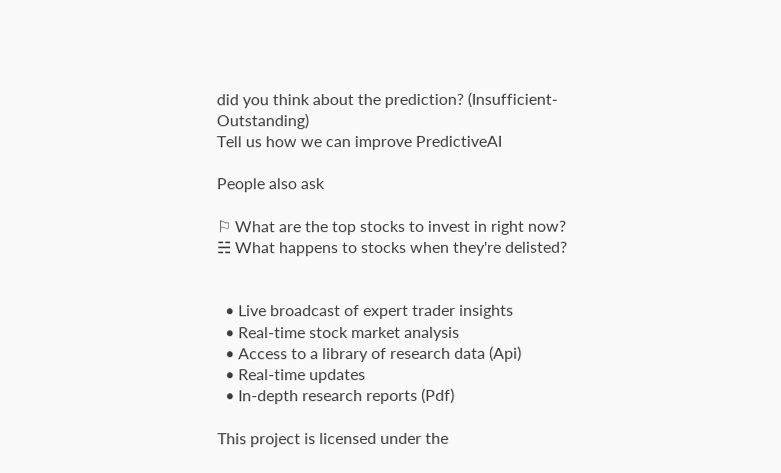did you think about the prediction? (Insufficient-Outstanding)
Tell us how we can improve PredictiveAI

People also ask

⚐ What are the top stocks to invest in right now?
☵ What happens to stocks when they're delisted?


  • Live broadcast of expert trader insights
  • Real-time stock market analysis
  • Access to a library of research data (Api)
  • Real-time updates
  • In-depth research reports (Pdf)

This project is licensed under the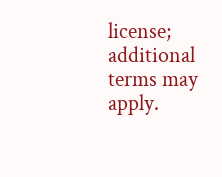license; additional terms may apply.